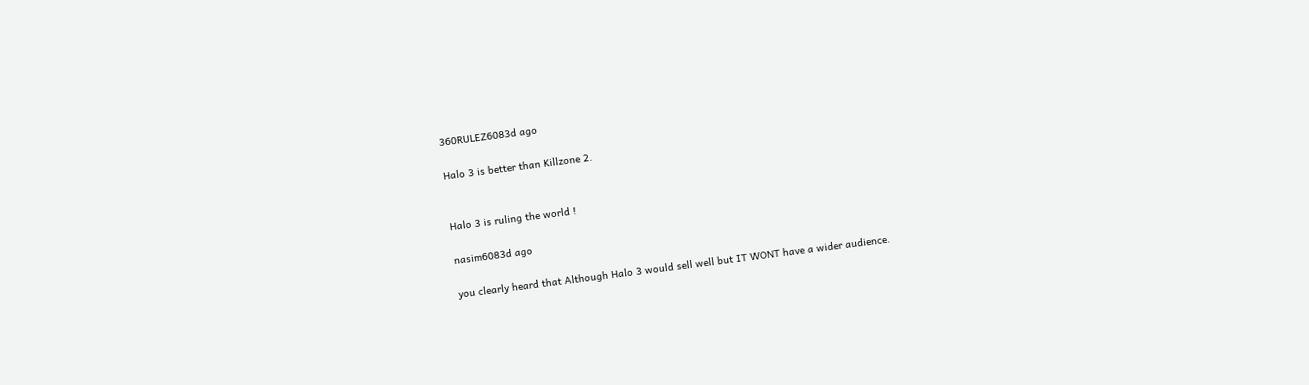360RULEZ6083d ago

Halo 3 is better than Killzone 2.


Halo 3 is ruling the world !

nasim6083d ago

you clearly heard that Although Halo 3 would sell well but IT WONT have a wider audience.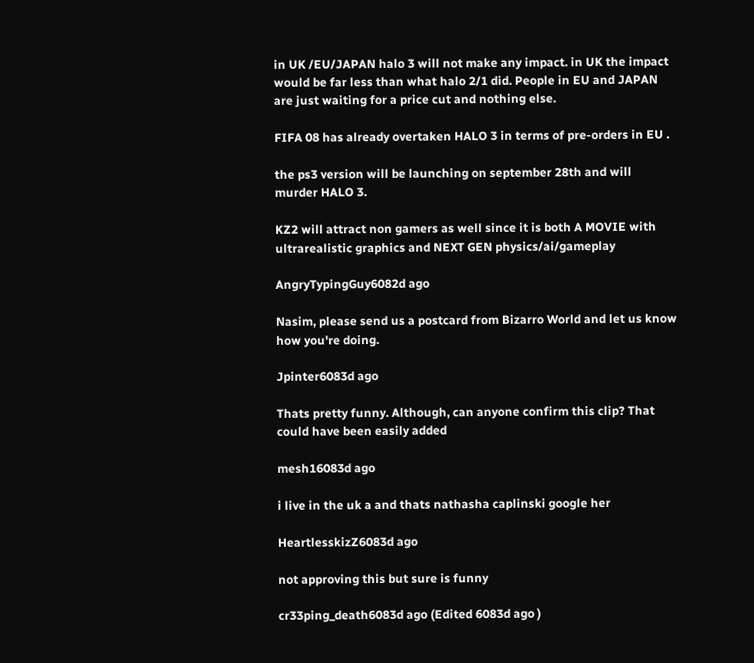in UK /EU/JAPAN halo 3 will not make any impact. in UK the impact would be far less than what halo 2/1 did. People in EU and JAPAN are just waiting for a price cut and nothing else.

FIFA 08 has already overtaken HALO 3 in terms of pre-orders in EU .

the ps3 version will be launching on september 28th and will murder HALO 3.

KZ2 will attract non gamers as well since it is both A MOVIE with ultrarealistic graphics and NEXT GEN physics/ai/gameplay

AngryTypingGuy6082d ago

Nasim, please send us a postcard from Bizarro World and let us know how you're doing.

Jpinter6083d ago

Thats pretty funny. Although, can anyone confirm this clip? That could have been easily added

mesh16083d ago

i live in the uk a and thats nathasha caplinski google her

HeartlesskizZ6083d ago

not approving this but sure is funny

cr33ping_death6083d ago (Edited 6083d ago )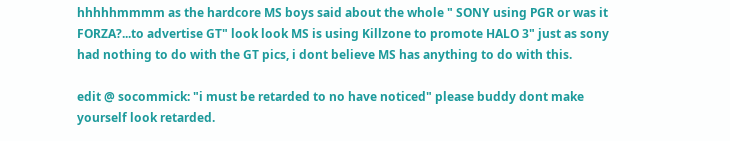hhhhhmmmm as the hardcore MS boys said about the whole " SONY using PGR or was it FORZA?...to advertise GT" look look MS is using Killzone to promote HALO 3" just as sony had nothing to do with the GT pics, i dont believe MS has anything to do with this.

edit @ socommick: "i must be retarded to no have noticed" please buddy dont make yourself look retarded.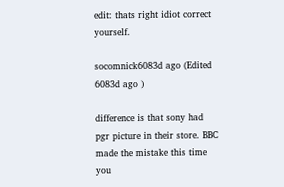edit: thats right idiot correct yourself.

socomnick6083d ago (Edited 6083d ago )

difference is that sony had pgr picture in their store. BBC made the mistake this time you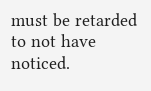must be retarded to not have noticed.